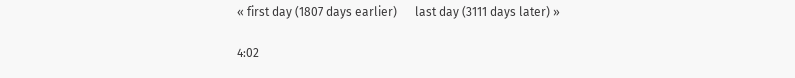« first day (1807 days earlier)      last day (3111 days later) »

4:02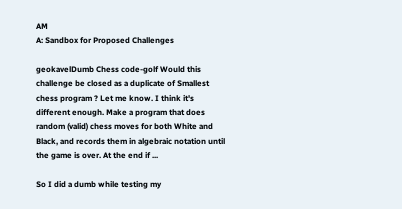AM
A: Sandbox for Proposed Challenges

geokavelDumb Chess code-golf Would this challenge be closed as a duplicate of Smallest chess program ? Let me know. I think it's different enough. Make a program that does random (valid) chess moves for both White and Black, and records them in algebraic notation until the game is over. At the end if ...

So I did a dumb while testing my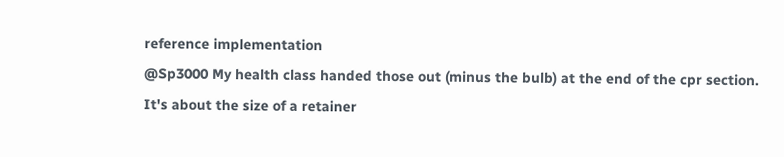reference implementation
@Sp3000 My health class handed those out (minus the bulb) at the end of the cpr section. It's about the size of a retainer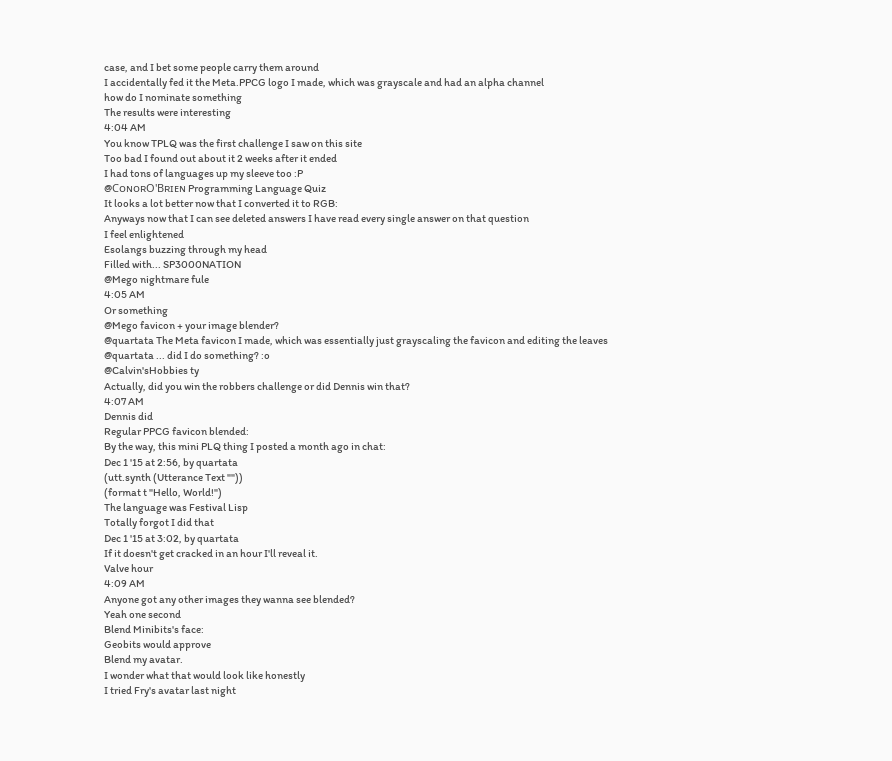case, and I bet some people carry them around
I accidentally fed it the Meta.PPCG logo I made, which was grayscale and had an alpha channel
how do I nominate something
The results were interesting
4:04 AM
You know TPLQ was the first challenge I saw on this site
Too bad I found out about it 2 weeks after it ended
I had tons of languages up my sleeve too :P
@CᴏɴᴏʀO'Bʀɪᴇɴ Programming Language Quiz
It looks a lot better now that I converted it to RGB:
Anyways now that I can see deleted answers I have read every single answer on that question
I feel enlightened
Esolangs buzzing through my head
Filled with... SP3000NATION
@Mego nightmare fule
4:05 AM
Or something
@Mego favicon + your image blender?
@quartata The Meta favicon I made, which was essentially just grayscaling the favicon and editing the leaves
@quartata ... did I do something? :o
@Calvin'sHobbies ty
Actually, did you win the robbers challenge or did Dennis win that?
4:07 AM
Dennis did
Regular PPCG favicon blended:
By the way, this mini PLQ thing I posted a month ago in chat:
Dec 1 '15 at 2:56, by quartata
(utt.synth (Utterance Text ""))
(format t "Hello, World!")
The language was Festival Lisp
Totally forgot I did that
Dec 1 '15 at 3:02, by quartata
If it doesn't get cracked in an hour I'll reveal it.
Valve hour
4:09 AM
Anyone got any other images they wanna see blended?
Yeah one second
Blend Minibits's face:
Geobits would approve
Blend my avatar.
I wonder what that would look like honestly
I tried Fry's avatar last night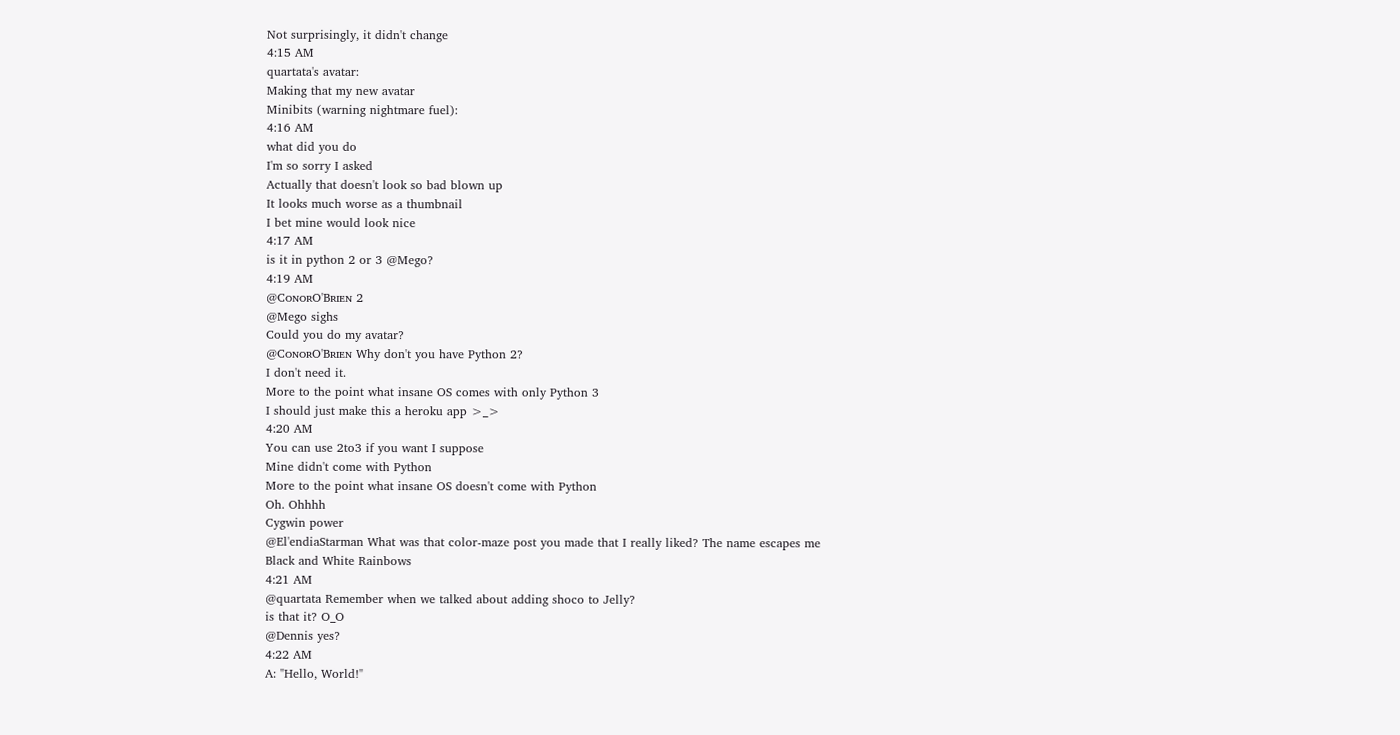Not surprisingly, it didn't change
4:15 AM
quartata's avatar:
Making that my new avatar
Minibits (warning nightmare fuel):
4:16 AM
what did you do
I'm so sorry I asked
Actually that doesn't look so bad blown up
It looks much worse as a thumbnail
I bet mine would look nice
4:17 AM
is it in python 2 or 3 @Mego?
4:19 AM
@CᴏɴᴏʀO'Bʀɪᴇɴ 2
@Mego sighs
Could you do my avatar?
@CᴏɴᴏʀO'Bʀɪᴇɴ Why don't you have Python 2?
I don't need it.
More to the point what insane OS comes with only Python 3
I should just make this a heroku app >_>
4:20 AM
You can use 2to3 if you want I suppose
Mine didn't come with Python
More to the point what insane OS doesn't come with Python
Oh. Ohhhh
Cygwin power
@El'endiaStarman What was that color-maze post you made that I really liked? The name escapes me
Black and White Rainbows
4:21 AM
@quartata Remember when we talked about adding shoco to Jelly?
is that it? O_O
@Dennis yes?
4:22 AM
A: "Hello, World!"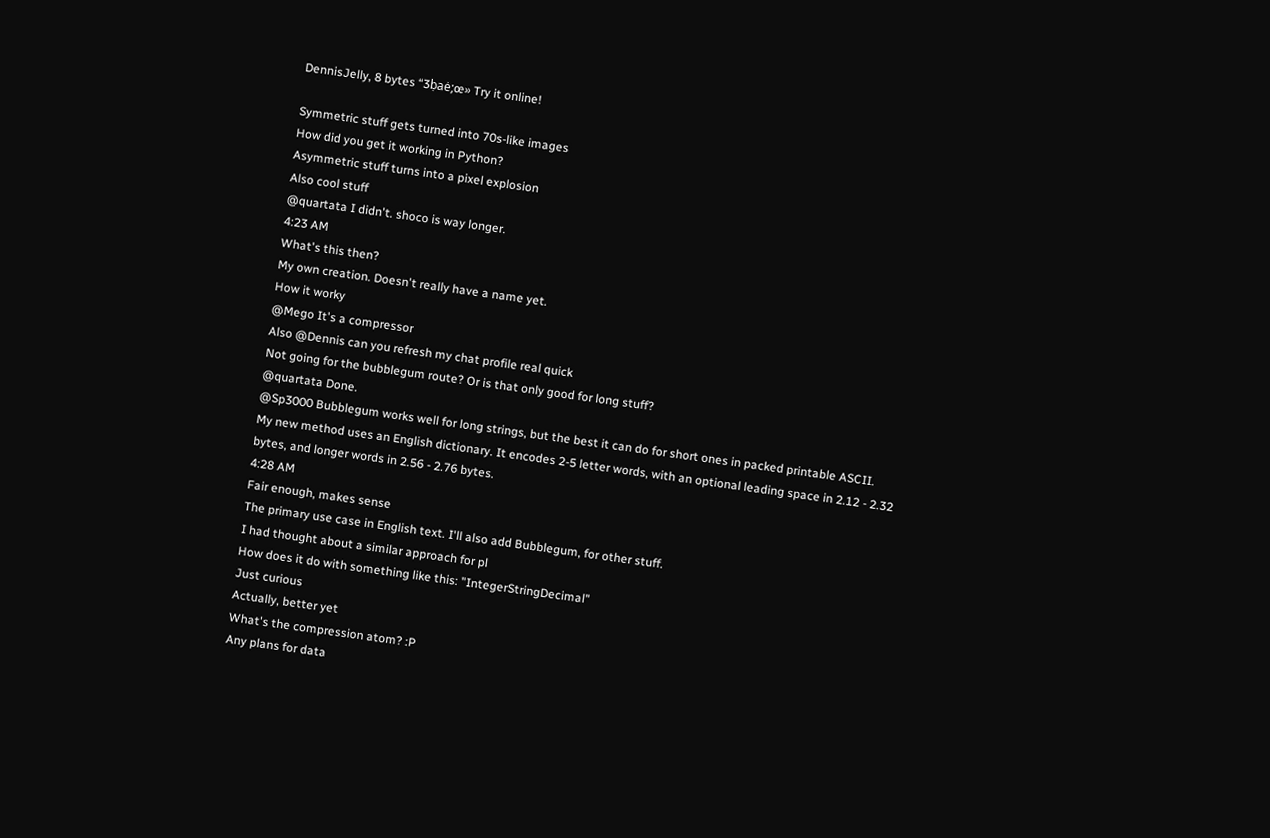DennisJelly, 8 bytes “3ḅaė;œ» Try it online!

Symmetric stuff gets turned into 70s-like images
How did you get it working in Python?
Asymmetric stuff turns into a pixel explosion
Also cool stuff
@quartata I didn't. shoco is way longer.
4:23 AM
What's this then?
My own creation. Doesn't really have a name yet.
How it worky
@Mego It's a compressor
Also @Dennis can you refresh my chat profile real quick
Not going for the bubblegum route? Or is that only good for long stuff?
@quartata Done.
@Sp3000 Bubblegum works well for long strings, but the best it can do for short ones in packed printable ASCII.
My new method uses an English dictionary. It encodes 2-5 letter words, with an optional leading space in 2.12 - 2.32 bytes, and longer words in 2.56 - 2.76 bytes.
4:28 AM
Fair enough, makes sense
The primary use case in English text. I'll also add Bubblegum, for other stuff.
I had thought about a similar approach for pl
How does it do with something like this: "IntegerStringDecimal"
Just curious
Actually, better yet
What's the compression atom? :P
Any plans for data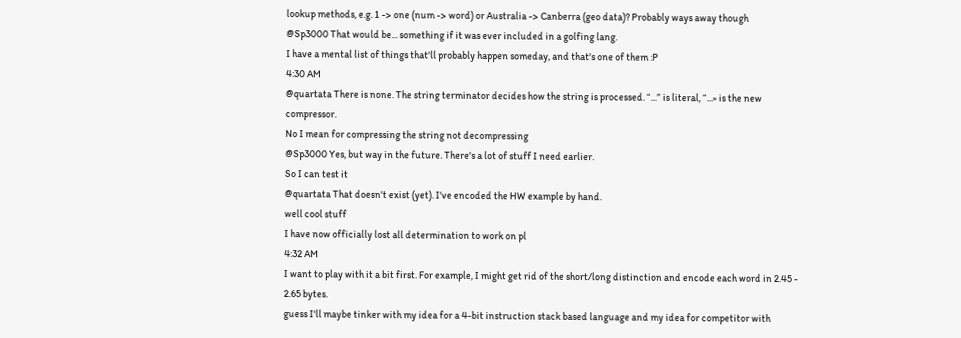lookup methods, e.g. 1 -> one (num -> word) or Australia -> Canberra (geo data)? Probably ways away though
@Sp3000 That would be... something if it was ever included in a golfing lang.
I have a mental list of things that'll probably happen someday, and that's one of them :P
4:30 AM
@quartata There is none. The string terminator decides how the string is processed. “...” is literal, “...» is the new compressor.
No I mean for compressing the string not decompressing
@Sp3000 Yes, but way in the future. There's a lot of stuff I need earlier.
So I can test it
@quartata That doesn't exist (yet). I've encoded the HW example by hand.
well cool stuff
I have now officially lost all determination to work on pl
4:32 AM
I want to play with it a bit first. For example, I might get rid of the short/long distinction and encode each word in 2.45 - 2.65 bytes.
guess I'll maybe tinker with my idea for a 4-bit instruction stack based language and my idea for competitor with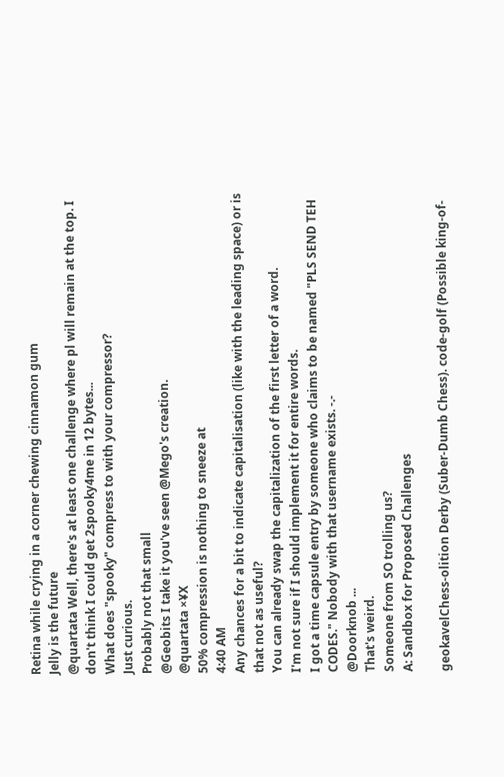Retina while crying in a corner chewing cinnamon gum
Jelly is the future
@quartata Well, there's at least one challenge where pl will remain at the top. I don't think I could get 2spooky4me in 12 bytes...
What does "spooky" compress to with your compressor?
Just curious.
Probably not that small
@Geobits I take it you've seen @Mego's creation.
@quartata ×¥X
50% compression is nothing to sneeze at
4:40 AM
Any chances for a bit to indicate capitalisation (like with the leading space) or is that not as useful?
You can already swap the capitalization of the first letter of a word.
I'm not sure if I should implement it for entire words.
I got a time capsule entry by someone who claims to be named "PLS SEND TEH CODES." Nobody with that username exists. -.-
@Doorknob ...
That's weird.
Someone from SO trolling us?
A: Sandbox for Proposed Challenges

geokavelChess-olition Derby (Suber-Dumb Chess). code-golf (Possible king-of-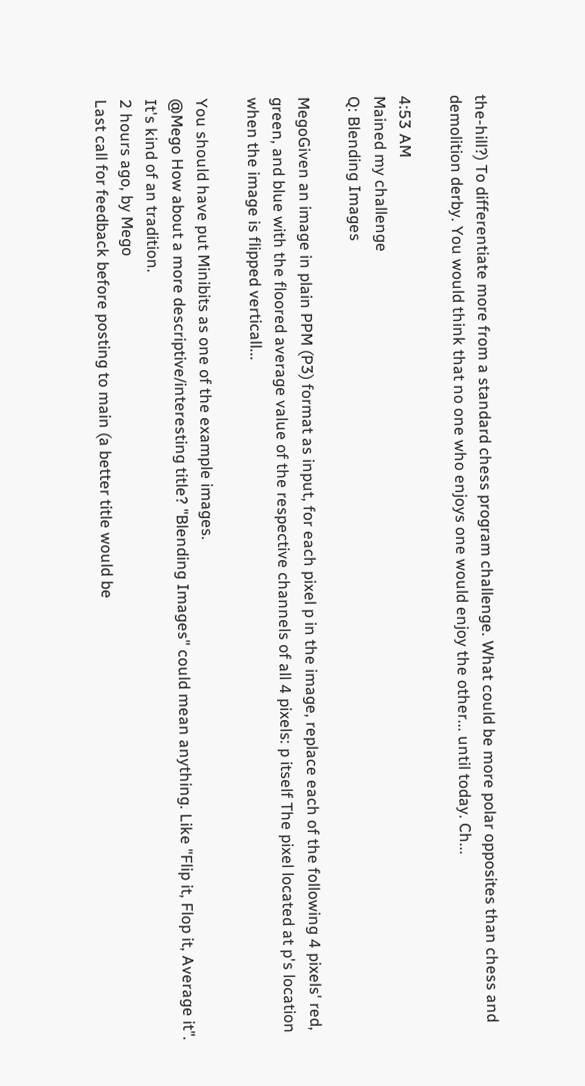the-hill?) To differentiate more from a standard chess program challenge. What could be more polar opposites than chess and demolition derby. You would think that no one who enjoys one would enjoy the other... until today. Ch...

4:53 AM
Mained my challenge
Q: Blending Images

MegoGiven an image in plain PPM (P3) format as input, for each pixel p in the image, replace each of the following 4 pixels' red, green, and blue with the floored average value of the respective channels of all 4 pixels: p itself The pixel located at p's location when the image is flipped verticall...

You should have put Minibits as one of the example images.
@Mego How about a more descriptive/interesting title? "Blending Images" could mean anything. Like "Flip it, Flop it, Average it".
It's kind of an tradition.
2 hours ago, by Mego
Last call for feedback before posting to main (a better title would be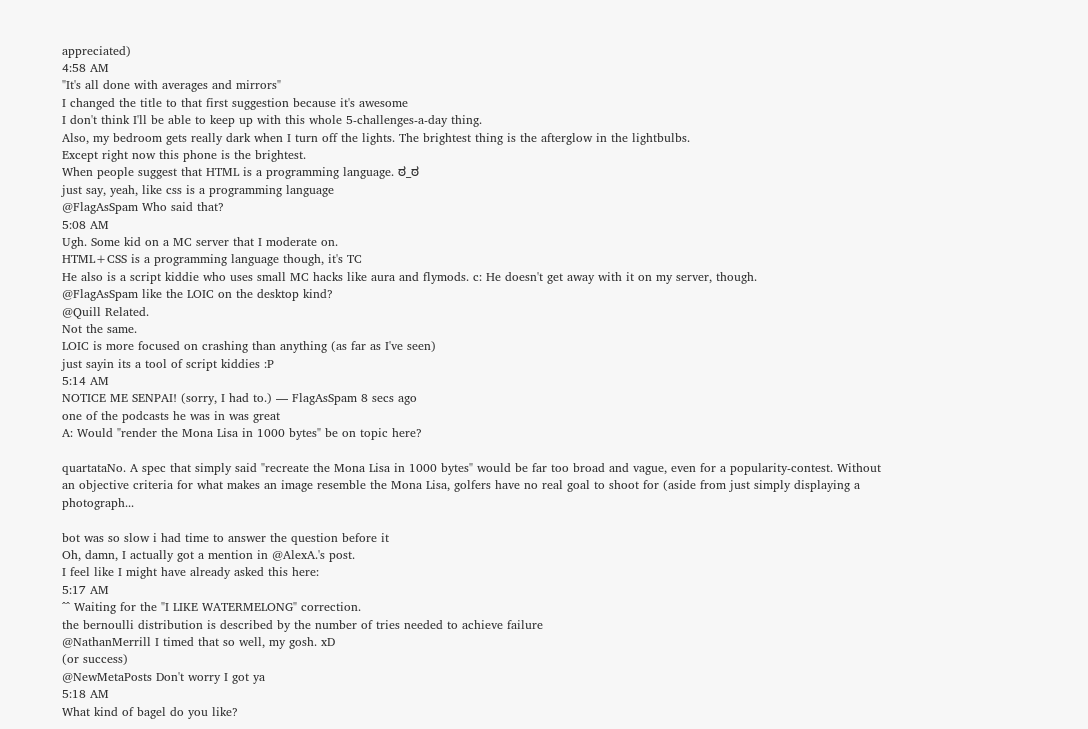appreciated)
4:58 AM
"It's all done with averages and mirrors"
I changed the title to that first suggestion because it's awesome
I don't think I'll be able to keep up with this whole 5-challenges-a-day thing.
Also, my bedroom gets really dark when I turn off the lights. The brightest thing is the afterglow in the lightbulbs.
Except right now this phone is the brightest.
When people suggest that HTML is a programming language. ಠ_ಠ
just say, yeah, like css is a programming language
@FlagAsSpam Who said that?
5:08 AM
Ugh. Some kid on a MC server that I moderate on.
HTML+CSS is a programming language though, it's TC
He also is a script kiddie who uses small MC hacks like aura and flymods. c: He doesn't get away with it on my server, though.
@FlagAsSpam like the LOIC on the desktop kind?
@Quill Related.
Not the same.
LOIC is more focused on crashing than anything (as far as I've seen)
just sayin its a tool of script kiddies :P
5:14 AM
NOTICE ME SENPAI! (sorry, I had to.) — FlagAsSpam 8 secs ago
one of the podcasts he was in was great
A: Would "render the Mona Lisa in 1000 bytes" be on topic here?

quartataNo. A spec that simply said "recreate the Mona Lisa in 1000 bytes" would be far too broad and vague, even for a popularity-contest. Without an objective criteria for what makes an image resemble the Mona Lisa, golfers have no real goal to shoot for (aside from just simply displaying a photograph...

bot was so slow i had time to answer the question before it
Oh, damn, I actually got a mention in @AlexA.'s post.
I feel like I might have already asked this here:
5:17 AM
^^ Waiting for the "I LIKE WATERMELONG" correction.
the bernoulli distribution is described by the number of tries needed to achieve failure
@NathanMerrill I timed that so well, my gosh. xD
(or success)
@NewMetaPosts Don't worry I got ya
5:18 AM
What kind of bagel do you like?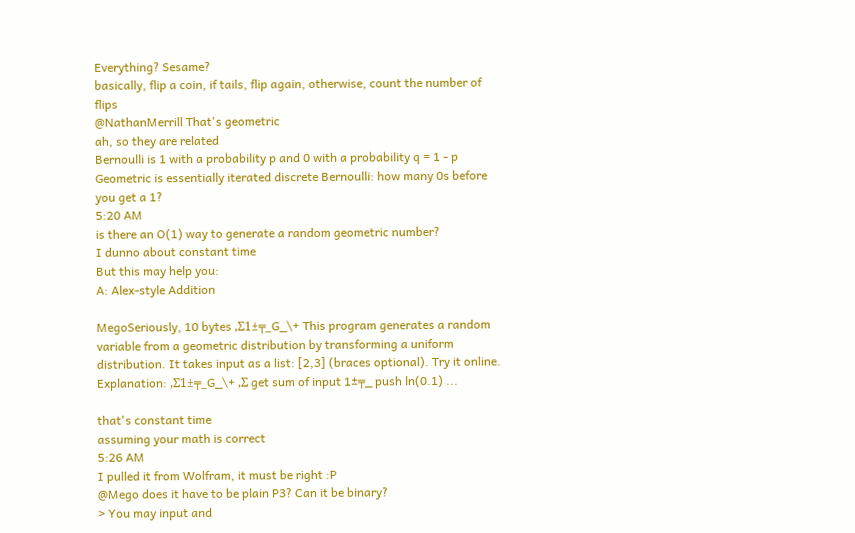Everything? Sesame?
basically, flip a coin, if tails, flip again, otherwise, count the number of flips
@NathanMerrill That's geometric
ah, so they are related
Bernoulli is 1 with a probability p and 0 with a probability q = 1 - p
Geometric is essentially iterated discrete Bernoulli: how many 0s before you get a 1?
5:20 AM
is there an O(1) way to generate a random geometric number?
I dunno about constant time
But this may help you:
A: Alex-style Addition

MegoSeriously, 10 bytes ,Σ1±╤_G_\+ This program generates a random variable from a geometric distribution by transforming a uniform distribution. It takes input as a list: [2,3] (braces optional). Try it online. Explanation: ,Σ1±╤_G_\+ ,Σ get sum of input 1±╤_ push ln(0.1) ...

that's constant time
assuming your math is correct
5:26 AM
I pulled it from Wolfram, it must be right :P
@Mego does it have to be plain P3? Can it be binary?
> You may input and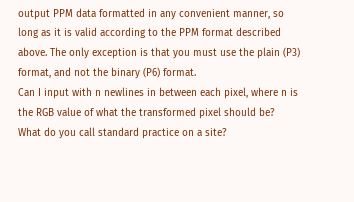output PPM data formatted in any convenient manner, so long as it is valid according to the PPM format described above. The only exception is that you must use the plain (P3) format, and not the binary (P6) format.
Can I input with n newlines in between each pixel, where n is the RGB value of what the transformed pixel should be?
What do you call standard practice on a site?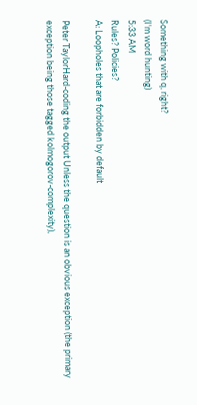Something with q, right?
(I'm word hunting)
5:33 AM
Rules? Policies?
A: Loopholes that are forbidden by default

Peter TaylorHard-coding the output Unless the question is an obvious exception (the primary exception being those tagged kolmogorov-complexity),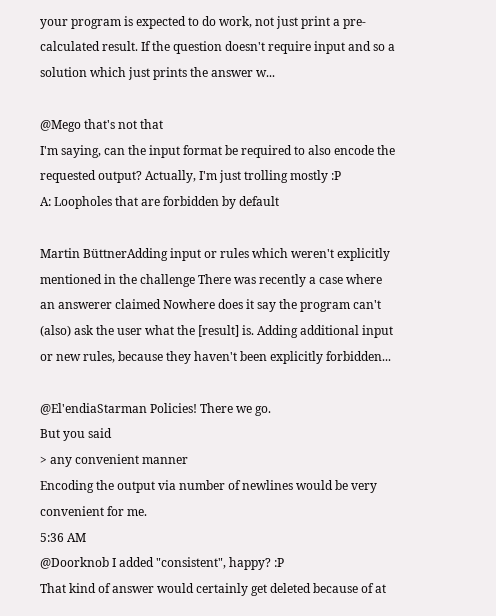your program is expected to do work, not just print a pre-calculated result. If the question doesn't require input and so a solution which just prints the answer w...

@Mego that's not that
I'm saying, can the input format be required to also encode the requested output? Actually, I'm just trolling mostly :P
A: Loopholes that are forbidden by default

Martin BüttnerAdding input or rules which weren't explicitly mentioned in the challenge There was recently a case where an answerer claimed Nowhere does it say the program can't (also) ask the user what the [result] is. Adding additional input or new rules, because they haven't been explicitly forbidden...

@El'endiaStarman Policies! There we go.
But you said
> any convenient manner
Encoding the output via number of newlines would be very convenient for me.
5:36 AM
@Doorknob I added "consistent", happy? :P
That kind of answer would certainly get deleted because of at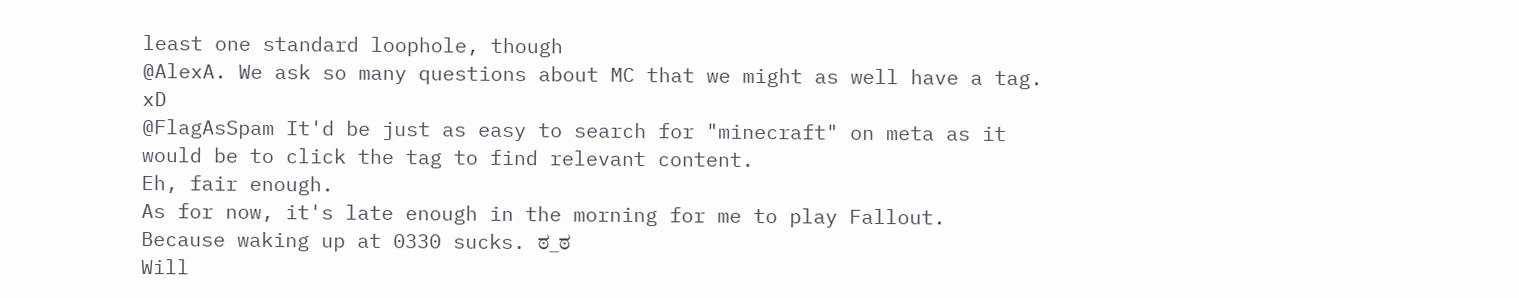least one standard loophole, though
@AlexA. We ask so many questions about MC that we might as well have a tag. xD
@FlagAsSpam It'd be just as easy to search for "minecraft" on meta as it would be to click the tag to find relevant content.
Eh, fair enough.
As for now, it's late enough in the morning for me to play Fallout.
Because waking up at 0330 sucks. ಠ_ಠ
Will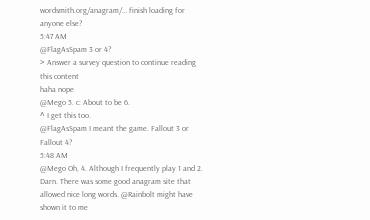wordsmith.org/anagram/… finish loading for anyone else?
5:47 AM
@FlagAsSpam 3 or 4?
> Answer a survey question to continue reading this content
haha nope
@Mego 5. c: About to be 6.
^ I get this too.
@FlagAsSpam I meant the game. Fallout 3 or Fallout 4?
5:48 AM
@Mego Oh, 4. Although I frequently play 1 and 2.
Darn. There was some good anagram site that allowed nice long words. @Rainbolt might have shown it to me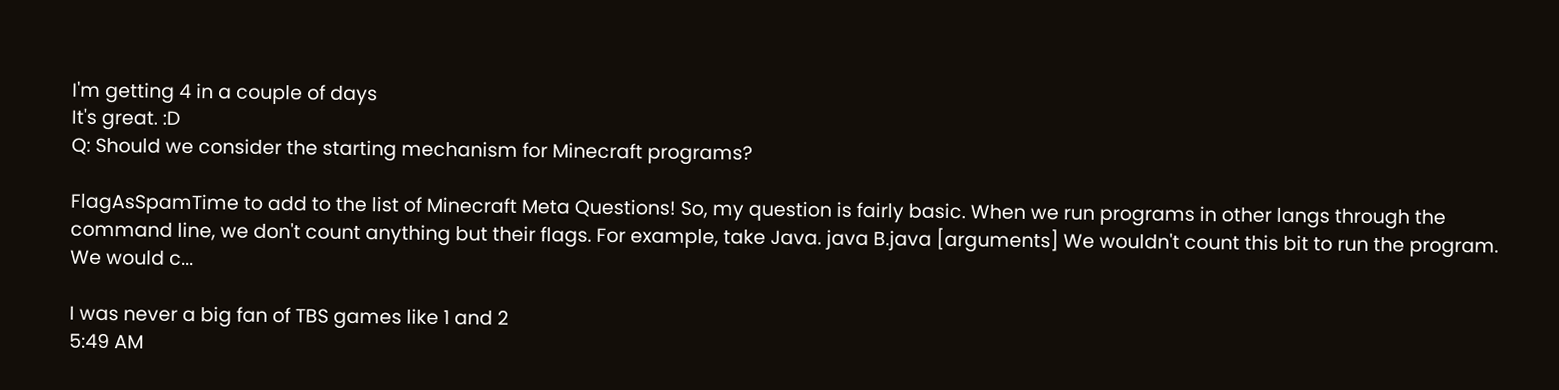I'm getting 4 in a couple of days
It's great. :D
Q: Should we consider the starting mechanism for Minecraft programs?

FlagAsSpamTime to add to the list of Minecraft Meta Questions! So, my question is fairly basic. When we run programs in other langs through the command line, we don't count anything but their flags. For example, take Java. java B.java [arguments] We wouldn't count this bit to run the program. We would c...

I was never a big fan of TBS games like 1 and 2
5:49 AM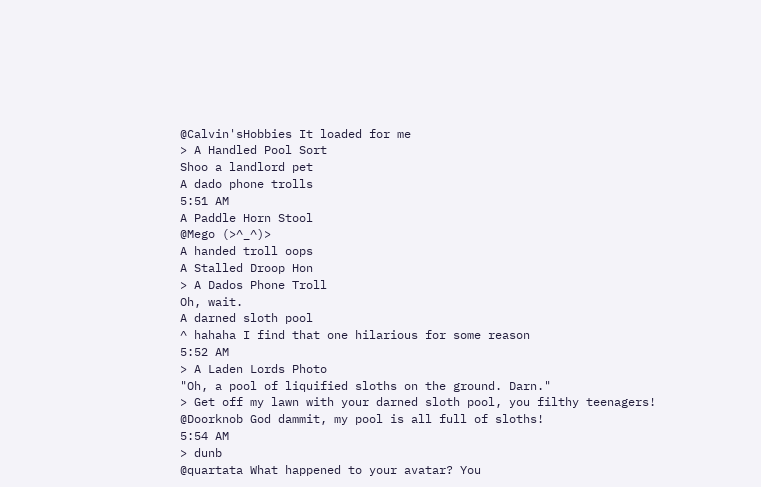@Calvin'sHobbies It loaded for me
> A Handled Pool Sort
Shoo a landlord pet
A dado phone trolls
5:51 AM
A Paddle Horn Stool
@Mego (>^_^)>
A handed troll oops
A Stalled Droop Hon
> A Dados Phone Troll
Oh, wait.
A darned sloth pool
^ hahaha I find that one hilarious for some reason
5:52 AM
> A Laden Lords Photo
"Oh, a pool of liquified sloths on the ground. Darn."
> Get off my lawn with your darned sloth pool, you filthy teenagers!
@Doorknob God dammit, my pool is all full of sloths!
5:54 AM
> dunb
@quartata What happened to your avatar? You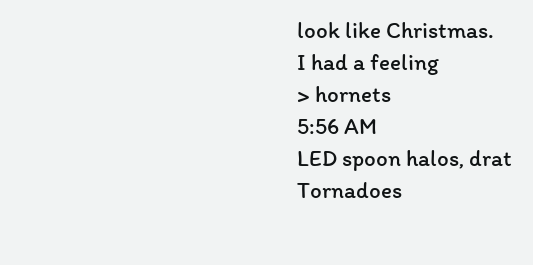look like Christmas.
I had a feeling
> hornets
5:56 AM
LED spoon halos, drat
Tornadoes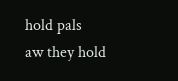hold pals
aw they hold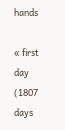hands

« first day (1807 days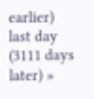earlier)      last day (3111 days later) »